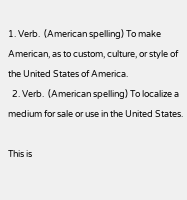1. Verb.  (American spelling) To make American, as to custom, culture, or style of the United States of America.
  2. Verb.  (American spelling) To localize a medium for sale or use in the United States.

This is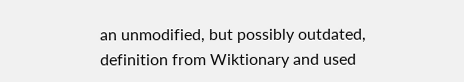an unmodified, but possibly outdated, definition from Wiktionary and used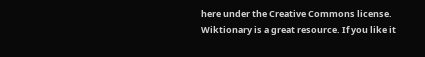here under the Creative Commons license. Wiktionary is a great resource. If you like it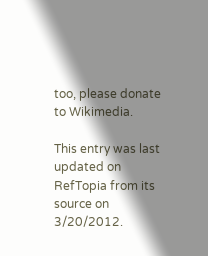too, please donate to Wikimedia.

This entry was last updated on RefTopia from its source on 3/20/2012.